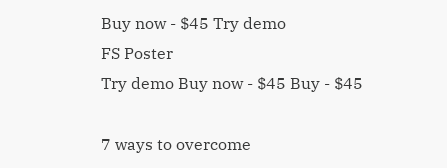Buy now - $45 Try demo
FS Poster
Try demo Buy now - $45 Buy - $45

7 ways to overcome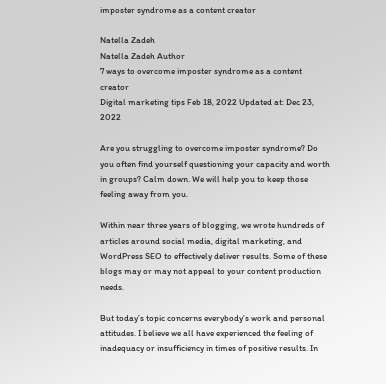imposter syndrome as a content creator

Natella Zadeh
Natella Zadeh Author
7 ways to overcome imposter syndrome as a content creator
Digital marketing tips Feb 18, 2022 Updated at: Dec 23, 2022

Are you struggling to overcome imposter syndrome? Do you often find yourself questioning your capacity and worth in groups? Calm down. We will help you to keep those feeling away from you.

Within near three years of blogging, we wrote hundreds of articles around social media, digital marketing, and WordPress SEO to effectively deliver results. Some of these blogs may or may not appeal to your content production needs.

But today’s topic concerns everybody’s work and personal attitudes. I believe we all have experienced the feeling of inadequacy or insufficiency in times of positive results. In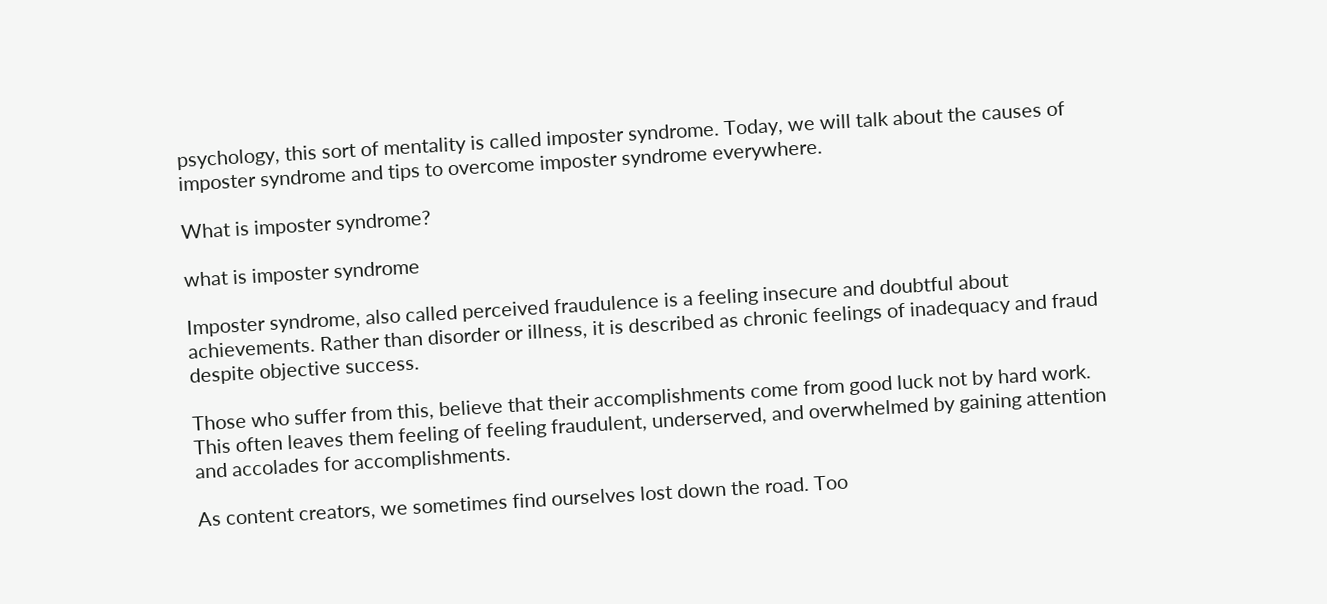psychology, this sort of mentality is called imposter syndrome. Today, we will talk about the causes of imposter syndrome and tips to overcome imposter syndrome everywhere.

What is imposter syndrome?

what is imposter syndrome

Imposter syndrome, also called perceived fraudulence is a feeling insecure and doubtful about achievements. Rather than disorder or illness, it is described as chronic feelings of inadequacy and fraud despite objective success.

Those who suffer from this, believe that their accomplishments come from good luck not by hard work. This often leaves them feeling of feeling fraudulent, underserved, and overwhelmed by gaining attention and accolades for accomplishments.

As content creators, we sometimes find ourselves lost down the road. Too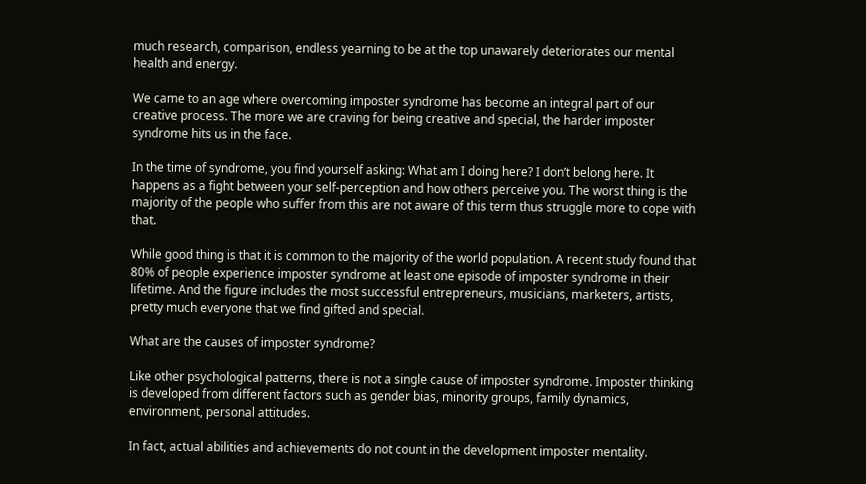much research, comparison, endless yearning to be at the top unawarely deteriorates our mental health and energy.

We came to an age where overcoming imposter syndrome has become an integral part of our creative process. The more we are craving for being creative and special, the harder imposter syndrome hits us in the face.

In the time of syndrome, you find yourself asking: What am I doing here? I don’t belong here. It happens as a fight between your self-perception and how others perceive you. The worst thing is the majority of the people who suffer from this are not aware of this term thus struggle more to cope with that.

While good thing is that it is common to the majority of the world population. A recent study found that 80% of people experience imposter syndrome at least one episode of imposter syndrome in their lifetime. And the figure includes the most successful entrepreneurs, musicians, marketers, artists, pretty much everyone that we find gifted and special.

What are the causes of imposter syndrome?

Like other psychological patterns, there is not a single cause of imposter syndrome. Imposter thinking is developed from different factors such as gender bias, minority groups, family dynamics, environment, personal attitudes.

In fact, actual abilities and achievements do not count in the development imposter mentality.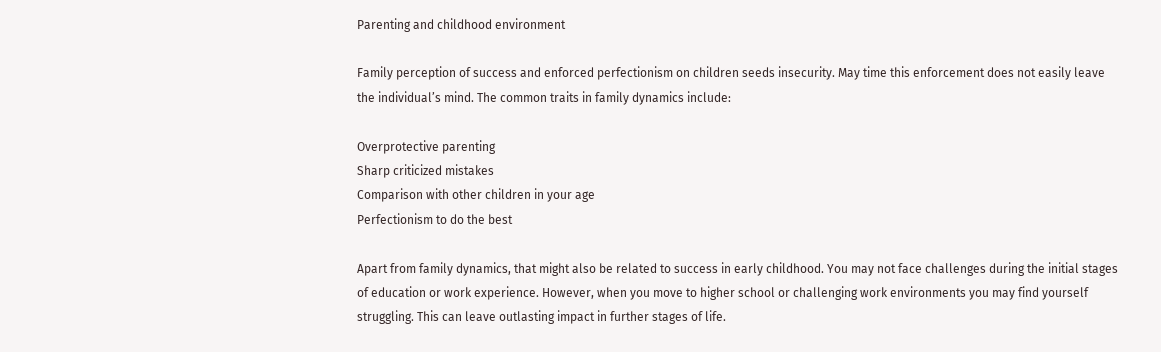Parenting and childhood environment

Family perception of success and enforced perfectionism on children seeds insecurity. May time this enforcement does not easily leave the individual’s mind. The common traits in family dynamics include:

Overprotective parenting
Sharp criticized mistakes
Comparison with other children in your age
Perfectionism to do the best

Apart from family dynamics, that might also be related to success in early childhood. You may not face challenges during the initial stages of education or work experience. However, when you move to higher school or challenging work environments you may find yourself struggling. This can leave outlasting impact in further stages of life.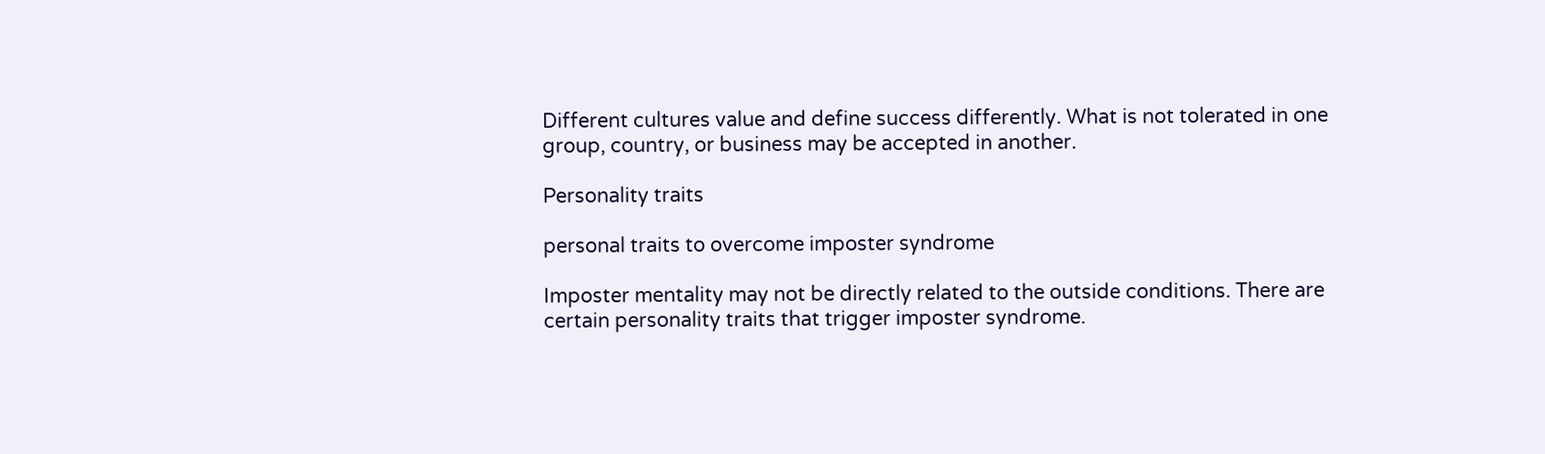Different cultures value and define success differently. What is not tolerated in one group, country, or business may be accepted in another.

Personality traits

personal traits to overcome imposter syndrome

Imposter mentality may not be directly related to the outside conditions. There are certain personality traits that trigger imposter syndrome.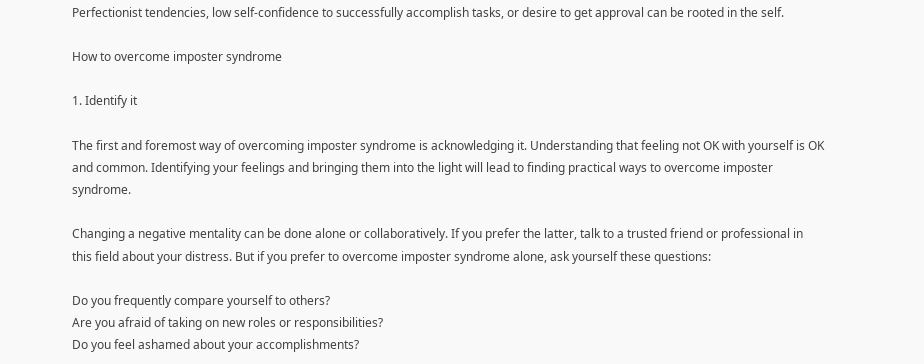Perfectionist tendencies, low self-confidence to successfully accomplish tasks, or desire to get approval can be rooted in the self.

How to overcome imposter syndrome

1. Identify it

The first and foremost way of overcoming imposter syndrome is acknowledging it. Understanding that feeling not OK with yourself is OK and common. Identifying your feelings and bringing them into the light will lead to finding practical ways to overcome imposter syndrome.

Changing a negative mentality can be done alone or collaboratively. If you prefer the latter, talk to a trusted friend or professional in this field about your distress. But if you prefer to overcome imposter syndrome alone, ask yourself these questions:

Do you frequently compare yourself to others?
Are you afraid of taking on new roles or responsibilities?
Do you feel ashamed about your accomplishments?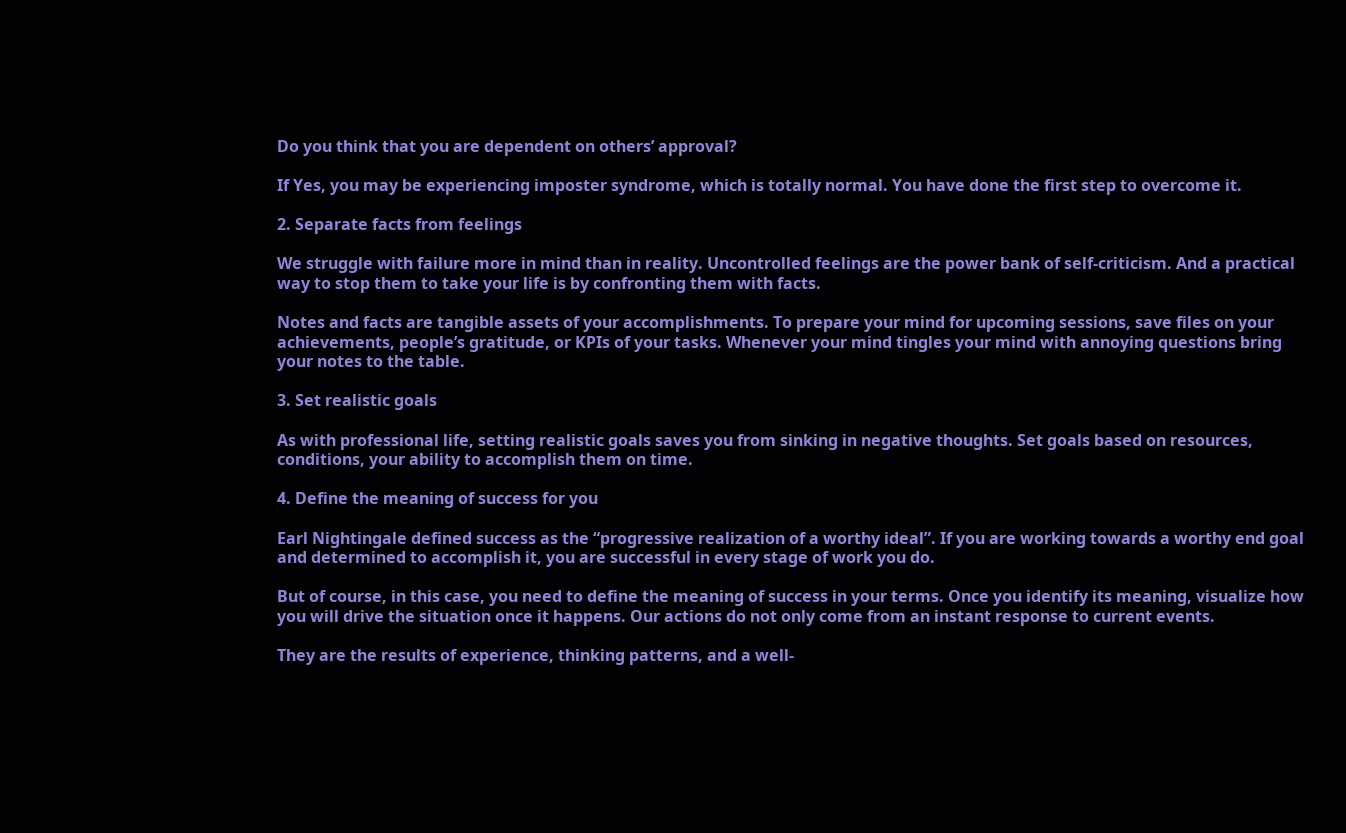Do you think that you are dependent on others’ approval?

If Yes, you may be experiencing imposter syndrome, which is totally normal. You have done the first step to overcome it.

2. Separate facts from feelings

We struggle with failure more in mind than in reality. Uncontrolled feelings are the power bank of self-criticism. And a practical way to stop them to take your life is by confronting them with facts.

Notes and facts are tangible assets of your accomplishments. To prepare your mind for upcoming sessions, save files on your achievements, people’s gratitude, or KPIs of your tasks. Whenever your mind tingles your mind with annoying questions bring your notes to the table.

3. Set realistic goals

As with professional life, setting realistic goals saves you from sinking in negative thoughts. Set goals based on resources, conditions, your ability to accomplish them on time.

4. Define the meaning of success for you

Earl Nightingale defined success as the “progressive realization of a worthy ideal”. If you are working towards a worthy end goal and determined to accomplish it, you are successful in every stage of work you do.

But of course, in this case, you need to define the meaning of success in your terms. Once you identify its meaning, visualize how you will drive the situation once it happens. Our actions do not only come from an instant response to current events.

They are the results of experience, thinking patterns, and a well-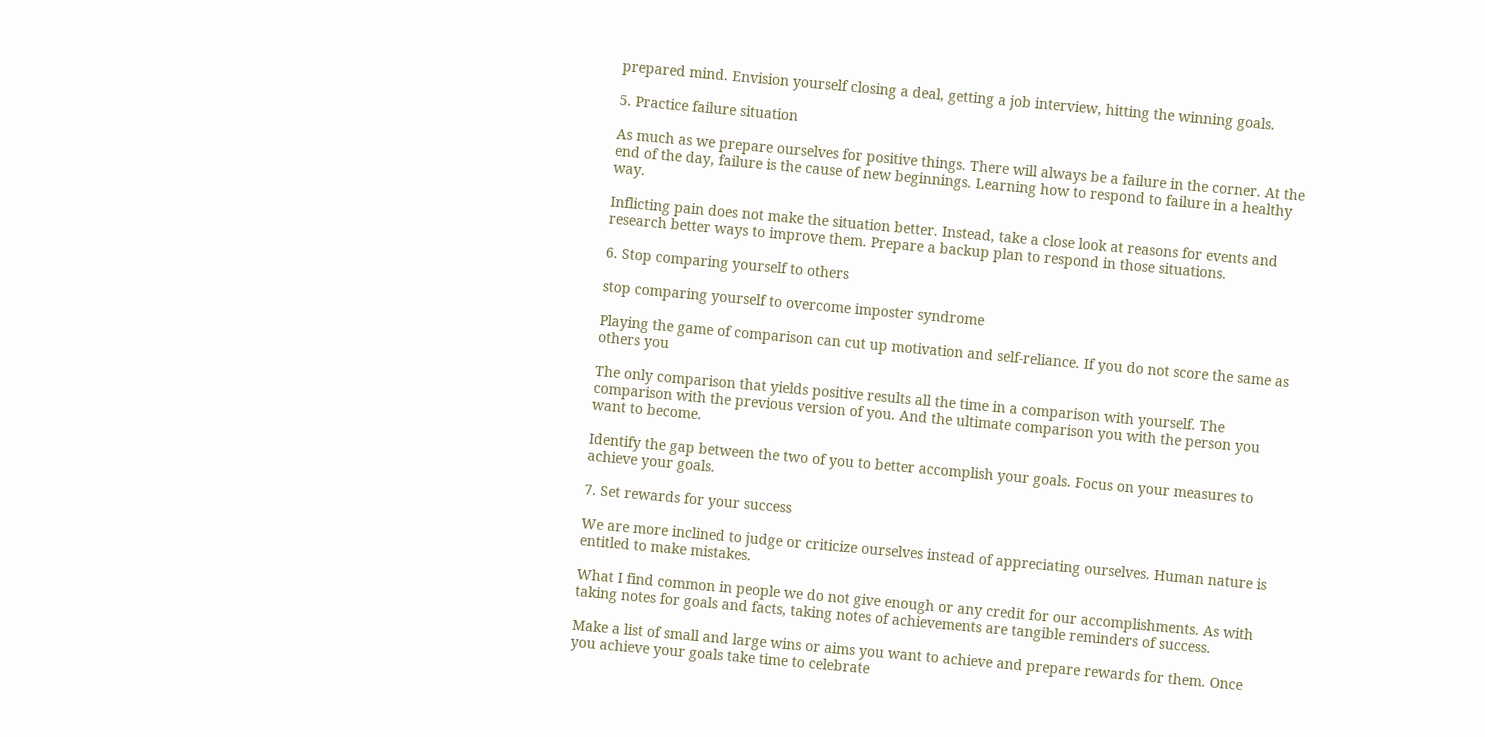prepared mind. Envision yourself closing a deal, getting a job interview, hitting the winning goals.

5. Practice failure situation

As much as we prepare ourselves for positive things. There will always be a failure in the corner. At the end of the day, failure is the cause of new beginnings. Learning how to respond to failure in a healthy way.

Inflicting pain does not make the situation better. Instead, take a close look at reasons for events and research better ways to improve them. Prepare a backup plan to respond in those situations.

6. Stop comparing yourself to others

stop comparing yourself to overcome imposter syndrome

Playing the game of comparison can cut up motivation and self-reliance. If you do not score the same as others you

The only comparison that yields positive results all the time in a comparison with yourself. The comparison with the previous version of you. And the ultimate comparison you with the person you want to become.

Identify the gap between the two of you to better accomplish your goals. Focus on your measures to achieve your goals.

7. Set rewards for your success

We are more inclined to judge or criticize ourselves instead of appreciating ourselves. Human nature is entitled to make mistakes.

What I find common in people we do not give enough or any credit for our accomplishments. As with taking notes for goals and facts, taking notes of achievements are tangible reminders of success.

Make a list of small and large wins or aims you want to achieve and prepare rewards for them. Once you achieve your goals take time to celebrate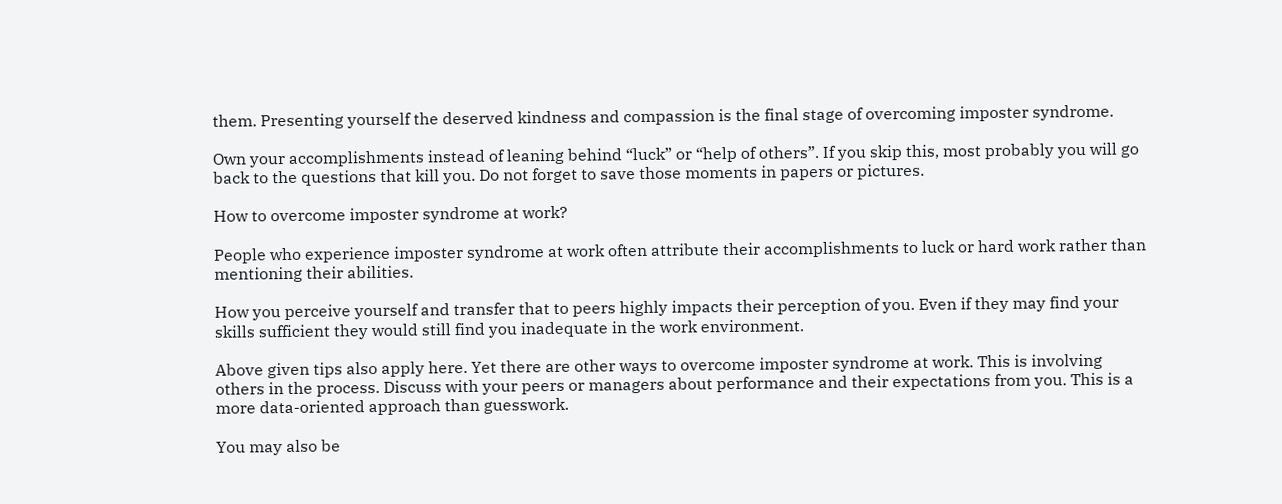them. Presenting yourself the deserved kindness and compassion is the final stage of overcoming imposter syndrome.

Own your accomplishments instead of leaning behind “luck” or “help of others”. If you skip this, most probably you will go back to the questions that kill you. Do not forget to save those moments in papers or pictures.

How to overcome imposter syndrome at work?

People who experience imposter syndrome at work often attribute their accomplishments to luck or hard work rather than mentioning their abilities.

How you perceive yourself and transfer that to peers highly impacts their perception of you. Even if they may find your skills sufficient they would still find you inadequate in the work environment.

Above given tips also apply here. Yet there are other ways to overcome imposter syndrome at work. This is involving others in the process. Discuss with your peers or managers about performance and their expectations from you. This is a more data-oriented approach than guesswork.

You may also be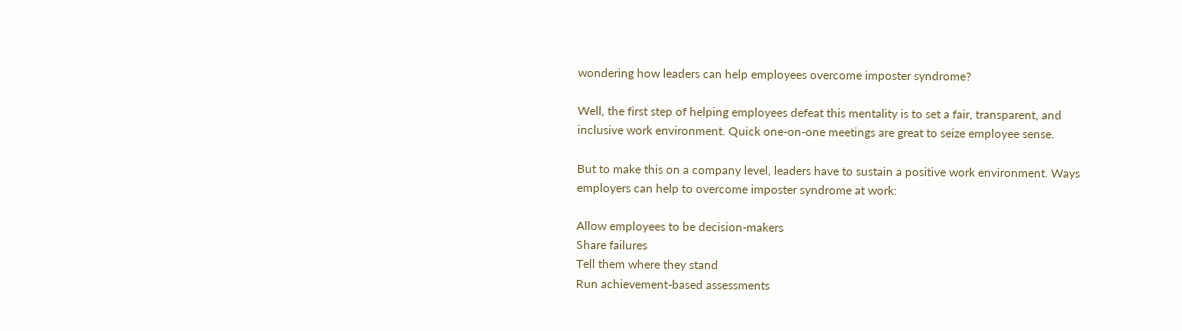wondering how leaders can help employees overcome imposter syndrome?

Well, the first step of helping employees defeat this mentality is to set a fair, transparent, and inclusive work environment. Quick one-on-one meetings are great to seize employee sense.

But to make this on a company level, leaders have to sustain a positive work environment. Ways employers can help to overcome imposter syndrome at work:

Allow employees to be decision-makers
Share failures
Tell them where they stand
Run achievement-based assessments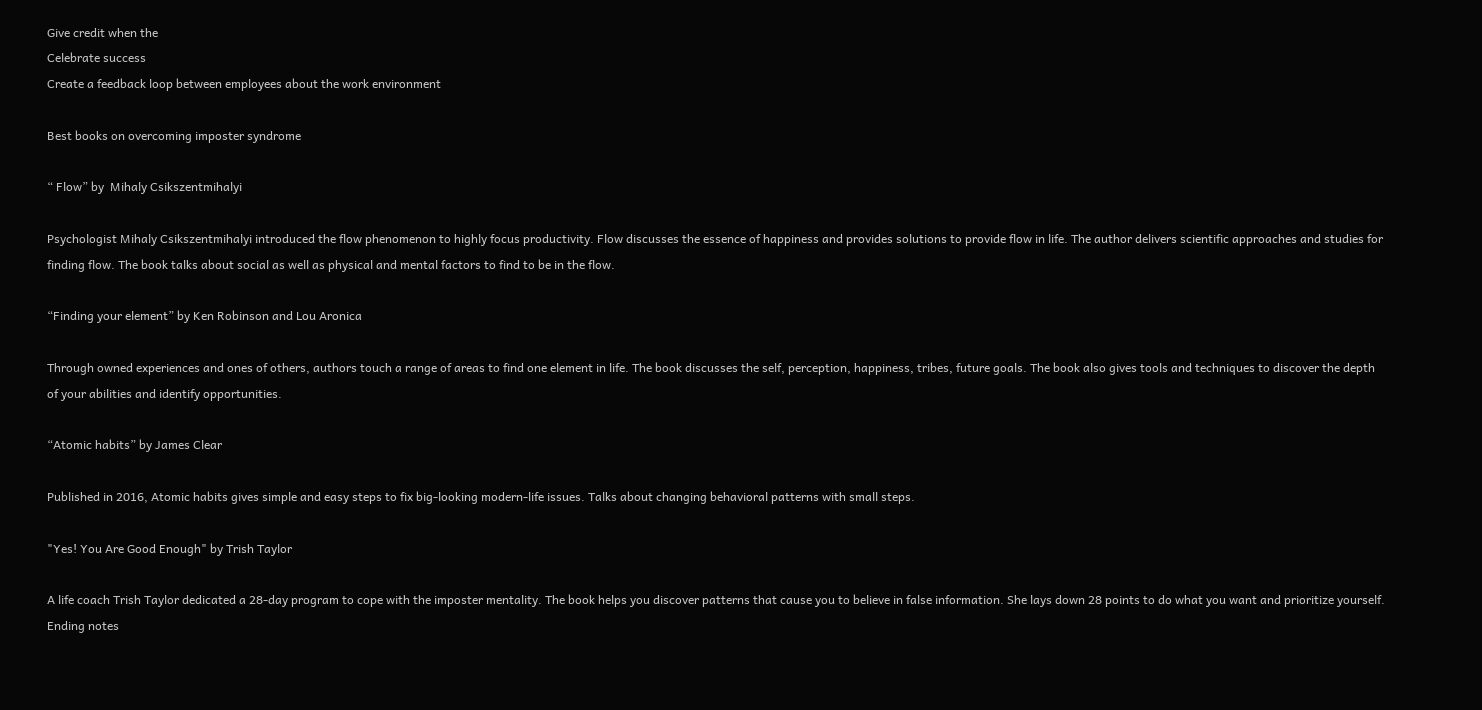Give credit when the
Celebrate success
Create a feedback loop between employees about the work environment

Best books on overcoming imposter syndrome

“ Flow” by  Mihaly Csikszentmihalyi

Psychologist Mihaly Csikszentmihalyi introduced the flow phenomenon to highly focus productivity. Flow discusses the essence of happiness and provides solutions to provide flow in life. The author delivers scientific approaches and studies for finding flow. The book talks about social as well as physical and mental factors to find to be in the flow.

“Finding your element” by Ken Robinson and Lou Aronica

Through owned experiences and ones of others, authors touch a range of areas to find one element in life. The book discusses the self, perception, happiness, tribes, future goals. The book also gives tools and techniques to discover the depth of your abilities and identify opportunities.

“Atomic habits” by James Clear

Published in 2016, Atomic habits gives simple and easy steps to fix big-looking modern-life issues. Talks about changing behavioral patterns with small steps.

"Yes! You Are Good Enough" by Trish Taylor

A life coach Trish Taylor dedicated a 28-day program to cope with the imposter mentality. The book helps you discover patterns that cause you to believe in false information. She lays down 28 points to do what you want and prioritize yourself.
Ending notes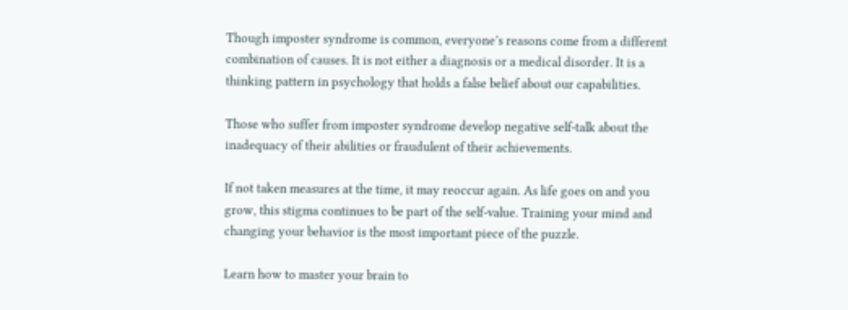Though imposter syndrome is common, everyone’s reasons come from a different combination of causes. It is not either a diagnosis or a medical disorder. It is a thinking pattern in psychology that holds a false belief about our capabilities.

Those who suffer from imposter syndrome develop negative self-talk about the inadequacy of their abilities or fraudulent of their achievements.

If not taken measures at the time, it may reoccur again. As life goes on and you grow, this stigma continues to be part of the self-value. Training your mind and changing your behavior is the most important piece of the puzzle.

Learn how to master your brain to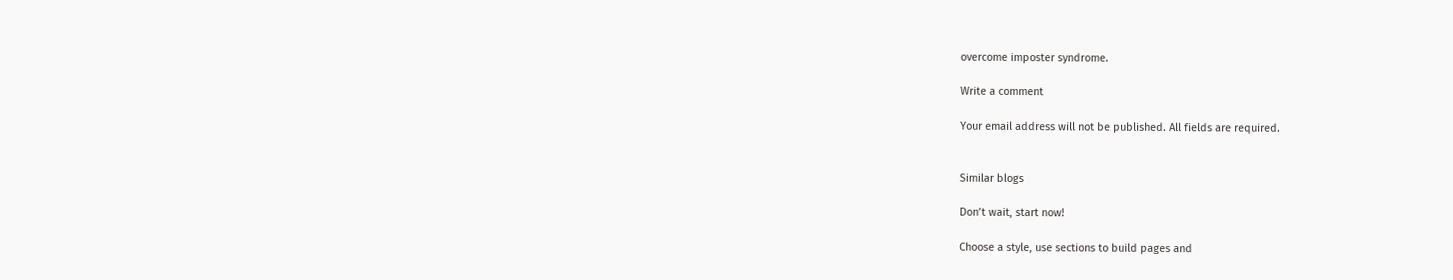overcome imposter syndrome.

Write a comment

Your email address will not be published. All fields are required.


Similar blogs

Don’t wait, start now!

Choose a style, use sections to build pages and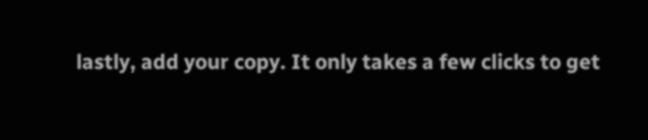lastly, add your copy. It only takes a few clicks to get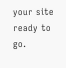your site ready to go.